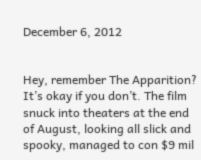December 6, 2012


Hey, remember The Apparition? It’s okay if you don’t. The film snuck into theaters at the end of August, looking all slick and spooky, managed to con $9 mil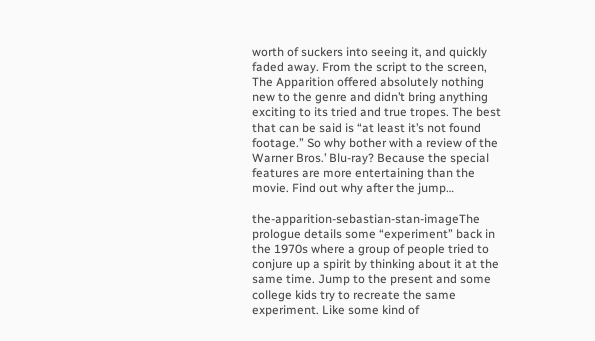worth of suckers into seeing it, and quickly faded away. From the script to the screen, The Apparition offered absolutely nothing new to the genre and didn’t bring anything exciting to its tried and true tropes. The best that can be said is “at least it’s not found footage.” So why bother with a review of the Warner Bros.’ Blu-ray? Because the special features are more entertaining than the movie. Find out why after the jump…

the-apparition-sebastian-stan-imageThe prologue details some “experiment” back in the 1970s where a group of people tried to conjure up a spirit by thinking about it at the same time. Jump to the present and some college kids try to recreate the same experiment. Like some kind of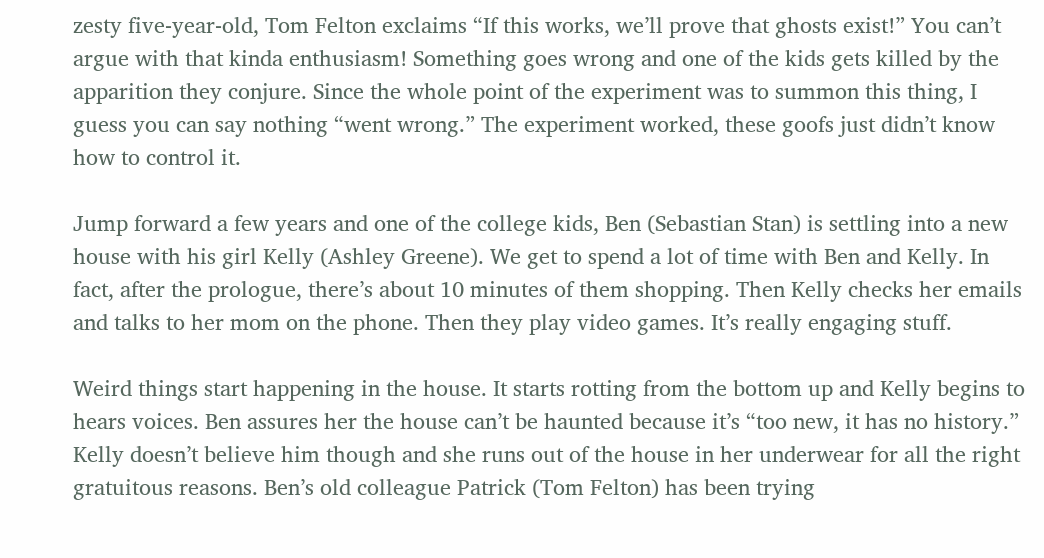zesty five-year-old, Tom Felton exclaims “If this works, we’ll prove that ghosts exist!” You can’t argue with that kinda enthusiasm! Something goes wrong and one of the kids gets killed by the apparition they conjure. Since the whole point of the experiment was to summon this thing, I guess you can say nothing “went wrong.” The experiment worked, these goofs just didn’t know how to control it.

Jump forward a few years and one of the college kids, Ben (Sebastian Stan) is settling into a new house with his girl Kelly (Ashley Greene). We get to spend a lot of time with Ben and Kelly. In fact, after the prologue, there’s about 10 minutes of them shopping. Then Kelly checks her emails and talks to her mom on the phone. Then they play video games. It’s really engaging stuff.

Weird things start happening in the house. It starts rotting from the bottom up and Kelly begins to hears voices. Ben assures her the house can’t be haunted because it’s “too new, it has no history.” Kelly doesn’t believe him though and she runs out of the house in her underwear for all the right gratuitous reasons. Ben’s old colleague Patrick (Tom Felton) has been trying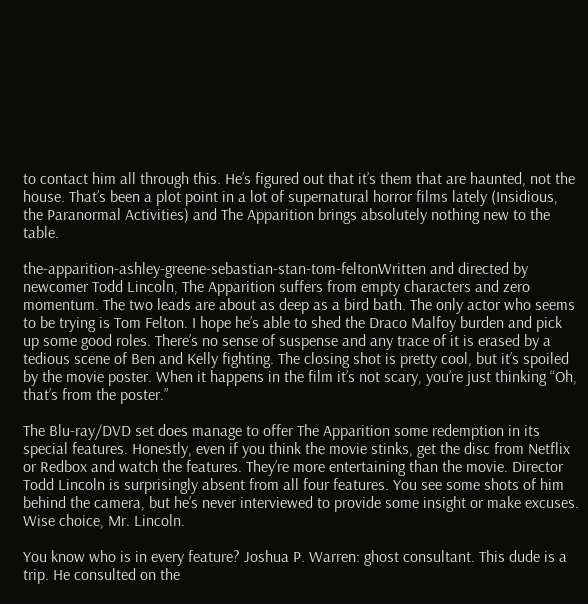to contact him all through this. He’s figured out that it’s them that are haunted, not the house. That’s been a plot point in a lot of supernatural horror films lately (Insidious, the Paranormal Activities) and The Apparition brings absolutely nothing new to the table.

the-apparition-ashley-greene-sebastian-stan-tom-feltonWritten and directed by newcomer Todd Lincoln, The Apparition suffers from empty characters and zero momentum. The two leads are about as deep as a bird bath. The only actor who seems to be trying is Tom Felton. I hope he’s able to shed the Draco Malfoy burden and pick up some good roles. There’s no sense of suspense and any trace of it is erased by a tedious scene of Ben and Kelly fighting. The closing shot is pretty cool, but it’s spoiled by the movie poster. When it happens in the film it’s not scary, you’re just thinking “Oh, that’s from the poster.”

The Blu-ray/DVD set does manage to offer The Apparition some redemption in its special features. Honestly, even if you think the movie stinks, get the disc from Netflix or Redbox and watch the features. They’re more entertaining than the movie. Director Todd Lincoln is surprisingly absent from all four features. You see some shots of him behind the camera, but he’s never interviewed to provide some insight or make excuses. Wise choice, Mr. Lincoln.

You know who is in every feature? Joshua P. Warren: ghost consultant. This dude is a trip. He consulted on the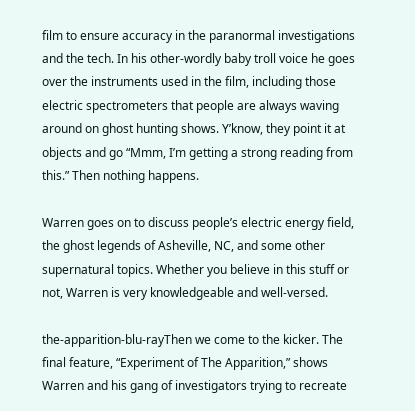film to ensure accuracy in the paranormal investigations and the tech. In his other-wordly baby troll voice he goes over the instruments used in the film, including those electric spectrometers that people are always waving around on ghost hunting shows. Y’know, they point it at objects and go “Mmm, I’m getting a strong reading from this.” Then nothing happens.

Warren goes on to discuss people’s electric energy field, the ghost legends of Asheville, NC, and some other supernatural topics. Whether you believe in this stuff or not, Warren is very knowledgeable and well-versed.

the-apparition-blu-rayThen we come to the kicker. The final feature, “Experiment of The Apparition,” shows Warren and his gang of investigators trying to recreate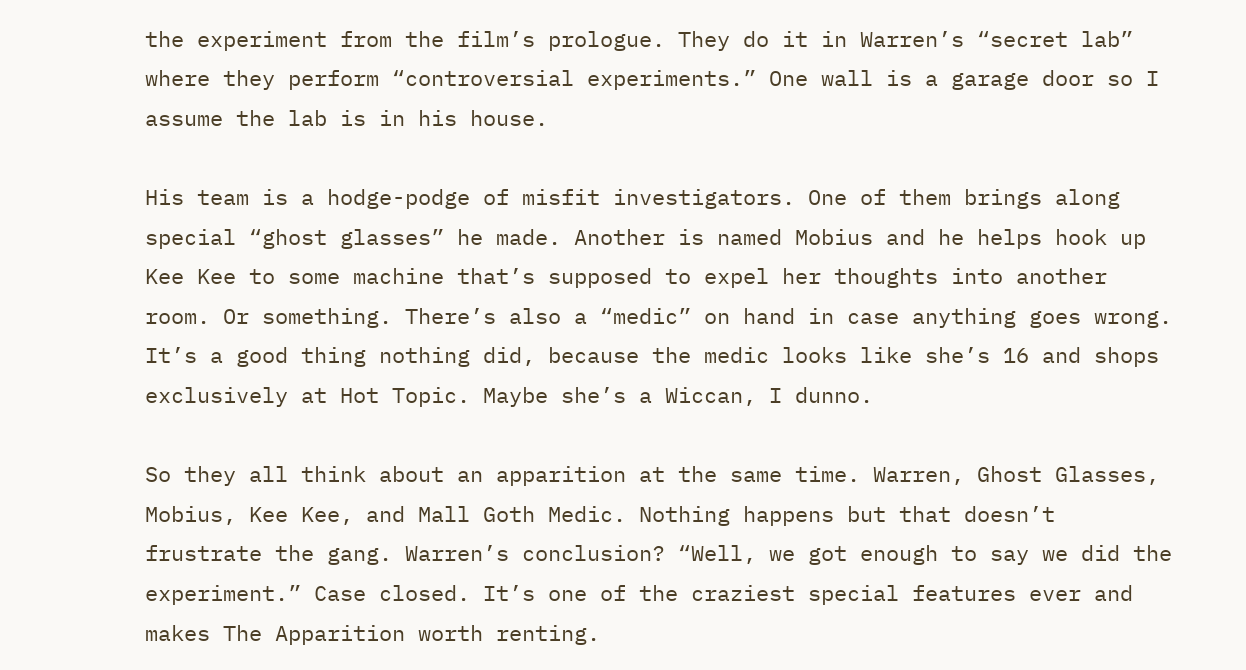the experiment from the film’s prologue. They do it in Warren’s “secret lab” where they perform “controversial experiments.” One wall is a garage door so I assume the lab is in his house.

His team is a hodge-podge of misfit investigators. One of them brings along special “ghost glasses” he made. Another is named Mobius and he helps hook up Kee Kee to some machine that’s supposed to expel her thoughts into another room. Or something. There’s also a “medic” on hand in case anything goes wrong. It’s a good thing nothing did, because the medic looks like she’s 16 and shops exclusively at Hot Topic. Maybe she’s a Wiccan, I dunno.

So they all think about an apparition at the same time. Warren, Ghost Glasses, Mobius, Kee Kee, and Mall Goth Medic. Nothing happens but that doesn’t frustrate the gang. Warren’s conclusion? “Well, we got enough to say we did the experiment.” Case closed. It’s one of the craziest special features ever and makes The Apparition worth renting.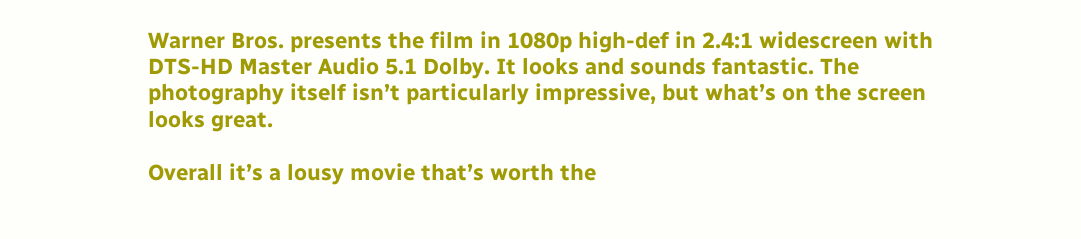Warner Bros. presents the film in 1080p high-def in 2.4:1 widescreen with DTS-HD Master Audio 5.1 Dolby. It looks and sounds fantastic. The photography itself isn’t particularly impressive, but what’s on the screen looks great.

Overall it’s a lousy movie that’s worth the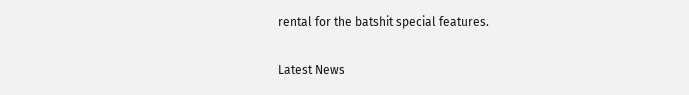rental for the batshit special features.

Latest News